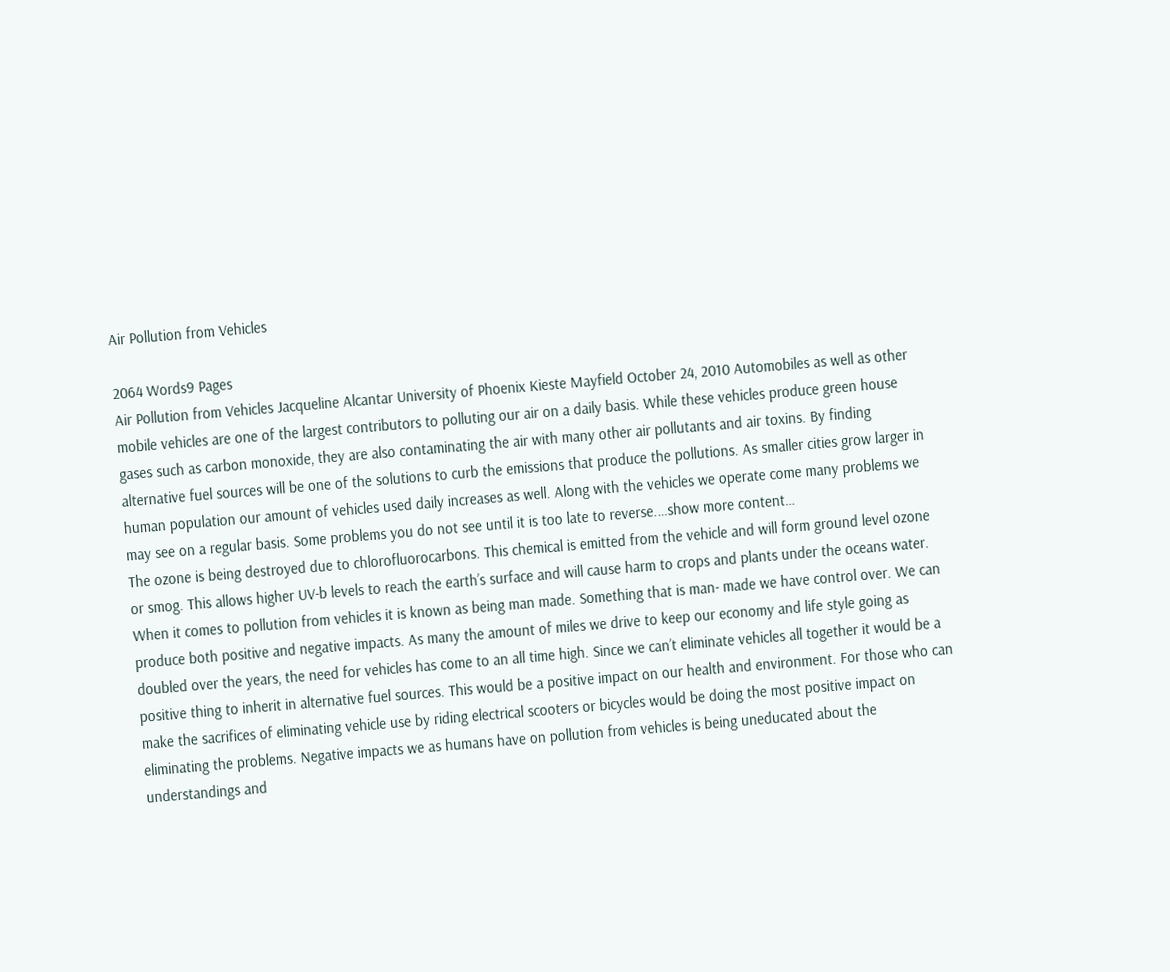Air Pollution from Vehicles

2064 Words9 Pages
Air Pollution from Vehicles Jacqueline Alcantar University of Phoenix Kieste Mayfield October 24, 2010 Automobiles as well as other mobile vehicles are one of the largest contributors to polluting our air on a daily basis. While these vehicles produce green house gases such as carbon monoxide, they are also contaminating the air with many other air pollutants and air toxins. By finding alternative fuel sources will be one of the solutions to curb the emissions that produce the pollutions. As smaller cities grow larger in human population our amount of vehicles used daily increases as well. Along with the vehicles we operate come many problems we may see on a regular basis. Some problems you do not see until it is too late to reverse.…show more content…
The ozone is being destroyed due to chlorofluorocarbons. This chemical is emitted from the vehicle and will form ground level ozone or smog. This allows higher UV-b levels to reach the earth’s surface and will cause harm to crops and plants under the oceans water. When it comes to pollution from vehicles it is known as being man made. Something that is man- made we have control over. We can produce both positive and negative impacts. As many the amount of miles we drive to keep our economy and life style going as doubled over the years, the need for vehicles has come to an all time high. Since we can’t eliminate vehicles all together it would be a positive thing to inherit in alternative fuel sources. This would be a positive impact on our health and environment. For those who can make the sacrifices of eliminating vehicle use by riding electrical scooters or bicycles would be doing the most positive impact on eliminating the problems. Negative impacts we as humans have on pollution from vehicles is being uneducated about the understandings and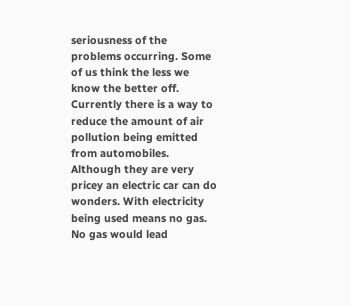seriousness of the problems occurring. Some of us think the less we know the better off. Currently there is a way to reduce the amount of air pollution being emitted from automobiles. Although they are very pricey an electric car can do wonders. With electricity being used means no gas. No gas would lead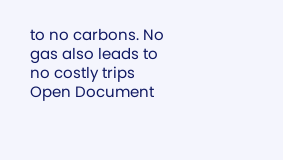to no carbons. No gas also leads to no costly trips
Open Document